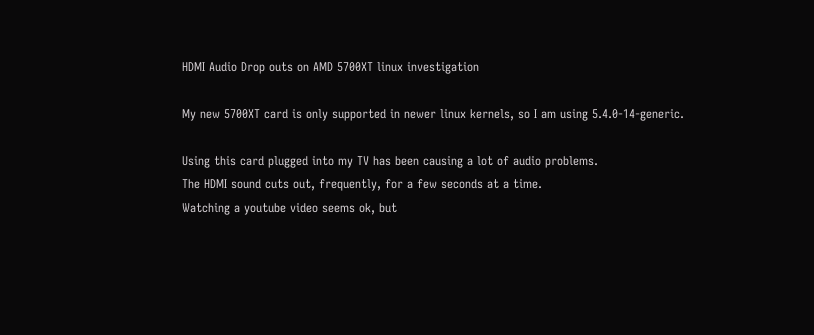HDMI Audio Drop outs on AMD 5700XT linux investigation

My new 5700XT card is only supported in newer linux kernels, so I am using 5.4.0-14-generic.

Using this card plugged into my TV has been causing a lot of audio problems.
The HDMI sound cuts out, frequently, for a few seconds at a time.
Watching a youtube video seems ok, but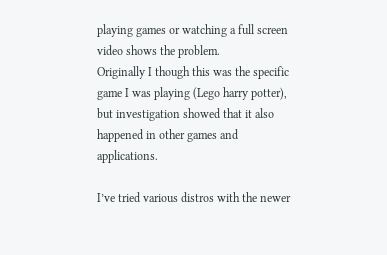playing games or watching a full screen video shows the problem.
Originally I though this was the specific game I was playing (Lego harry potter), but investigation showed that it also happened in other games and applications.

I’ve tried various distros with the newer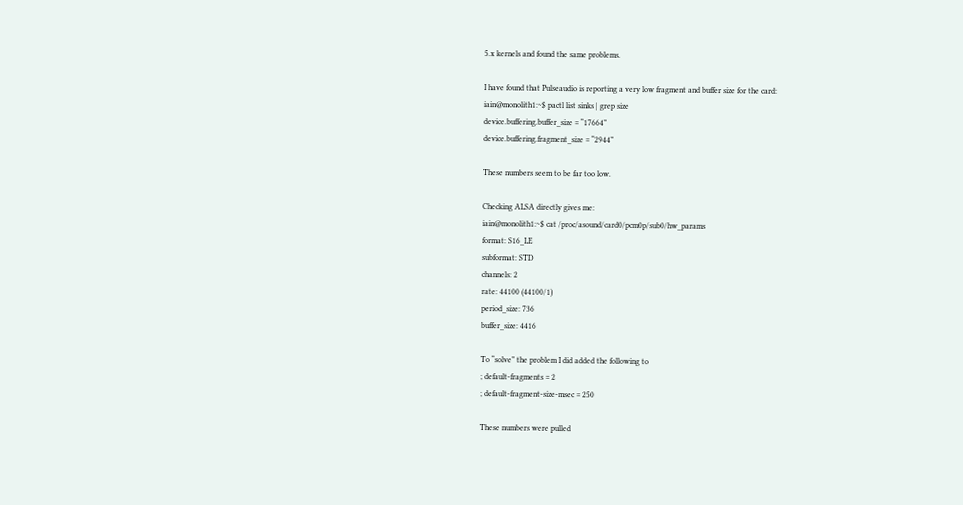5.x kernels and found the same problems.

I have found that Pulseaudio is reporting a very low fragment and buffer size for the card:
iain@monolith1:~$ pactl list sinks | grep size
device.buffering.buffer_size = “17664”
device.buffering.fragment_size = “2944”

These numbers seem to be far too low.

Checking ALSA directly gives me:
iain@monolith1:~$ cat /proc/asound/card0/pcm0p/sub0/hw_params
format: S16_LE
subformat: STD
channels: 2
rate: 44100 (44100/1)
period_size: 736
buffer_size: 4416

To “solve” the problem I did added the following to
; default-fragments = 2
; default-fragment-size-msec = 250

These numbers were pulled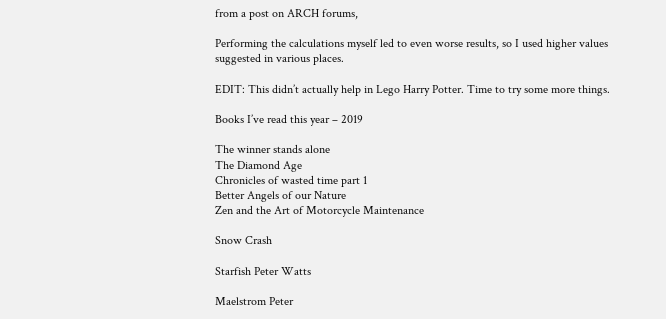from a post on ARCH forums,

Performing the calculations myself led to even worse results, so I used higher values suggested in various places.

EDIT: This didn’t actually help in Lego Harry Potter. Time to try some more things.

Books I’ve read this year – 2019

The winner stands alone
The Diamond Age
Chronicles of wasted time part 1
Better Angels of our Nature
Zen and the Art of Motorcycle Maintenance

Snow Crash

Starfish Peter Watts

Maelstrom Peter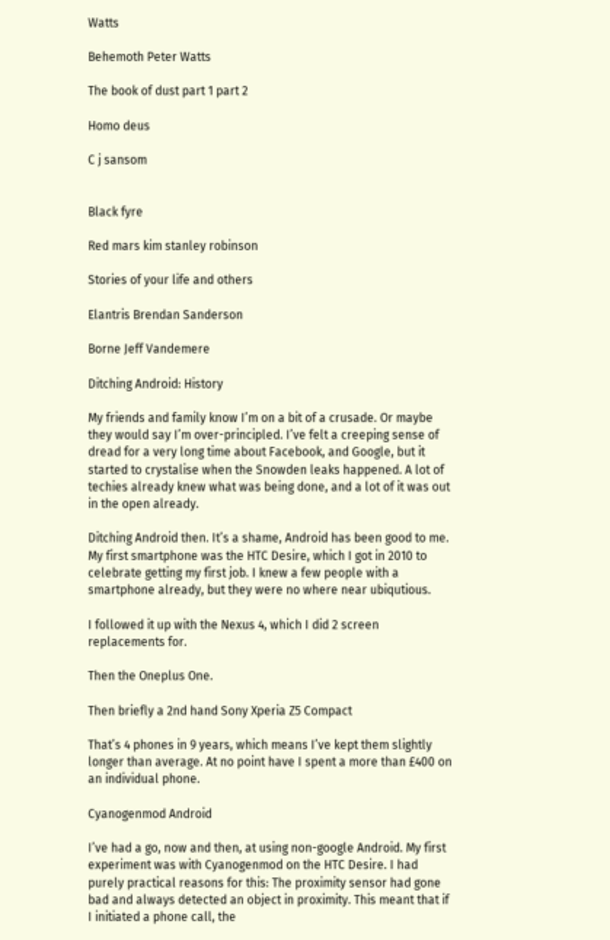Watts

Behemoth Peter Watts

The book of dust part 1 part 2

Homo deus

C j sansom


Black fyre

Red mars kim stanley robinson

Stories of your life and others

Elantris Brendan Sanderson

Borne Jeff Vandemere

Ditching Android: History

My friends and family know I’m on a bit of a crusade. Or maybe they would say I’m over-principled. I’ve felt a creeping sense of dread for a very long time about Facebook, and Google, but it started to crystalise when the Snowden leaks happened. A lot of techies already knew what was being done, and a lot of it was out in the open already.

Ditching Android then. It’s a shame, Android has been good to me. My first smartphone was the HTC Desire, which I got in 2010 to celebrate getting my first job. I knew a few people with a smartphone already, but they were no where near ubiqutious.

I followed it up with the Nexus 4, which I did 2 screen replacements for.

Then the Oneplus One.

Then briefly a 2nd hand Sony Xperia Z5 Compact

That’s 4 phones in 9 years, which means I’ve kept them slightly longer than average. At no point have I spent a more than £400 on an individual phone.

Cyanogenmod Android

I’ve had a go, now and then, at using non-google Android. My first experiment was with Cyanogenmod on the HTC Desire. I had purely practical reasons for this: The proximity sensor had gone bad and always detected an object in proximity. This meant that if I initiated a phone call, the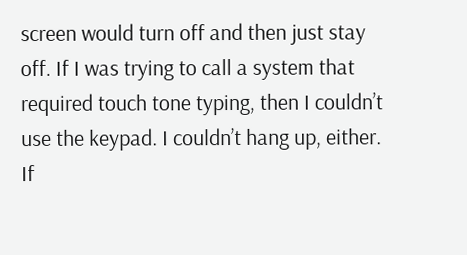screen would turn off and then just stay off. If I was trying to call a system that required touch tone typing, then I couldn’t use the keypad. I couldn’t hang up, either. If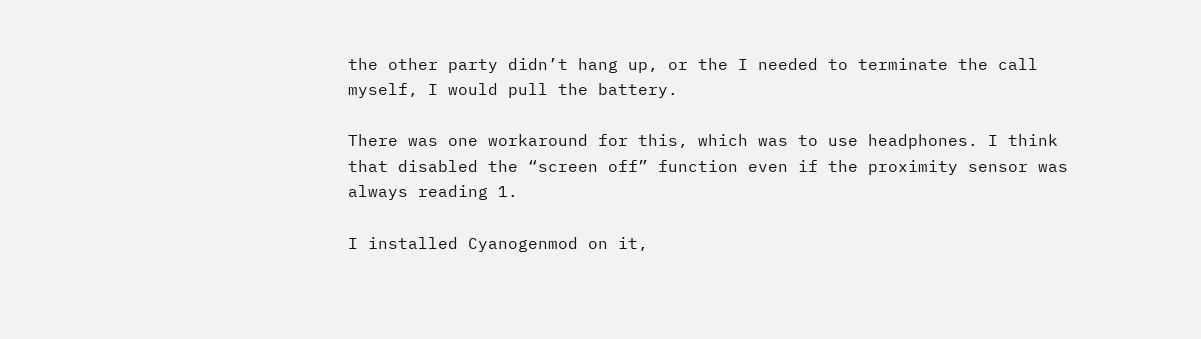the other party didn’t hang up, or the I needed to terminate the call myself, I would pull the battery.

There was one workaround for this, which was to use headphones. I think that disabled the “screen off” function even if the proximity sensor was always reading 1.

I installed Cyanogenmod on it,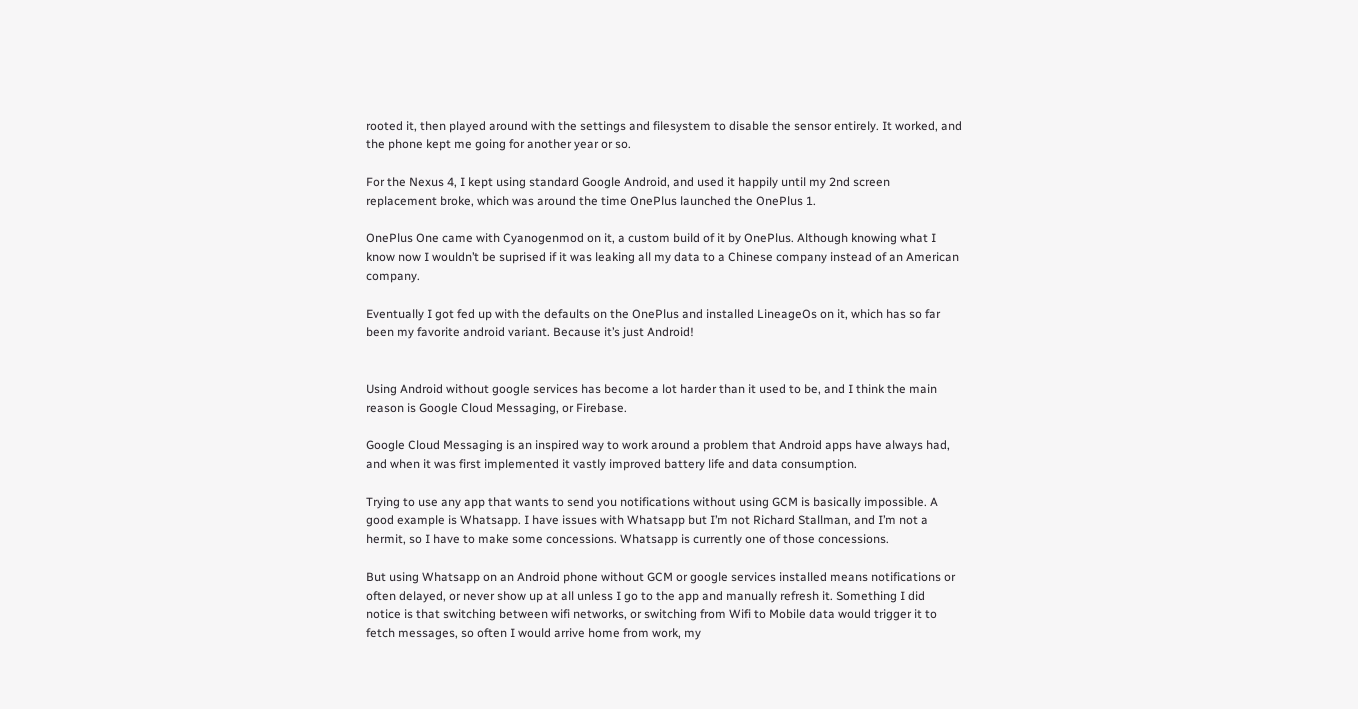rooted it, then played around with the settings and filesystem to disable the sensor entirely. It worked, and the phone kept me going for another year or so.

For the Nexus 4, I kept using standard Google Android, and used it happily until my 2nd screen replacement broke, which was around the time OnePlus launched the OnePlus 1.

OnePlus One came with Cyanogenmod on it, a custom build of it by OnePlus. Although knowing what I know now I wouldn’t be suprised if it was leaking all my data to a Chinese company instead of an American company.

Eventually I got fed up with the defaults on the OnePlus and installed LineageOs on it, which has so far been my favorite android variant. Because it’s just Android!


Using Android without google services has become a lot harder than it used to be, and I think the main reason is Google Cloud Messaging, or Firebase.

Google Cloud Messaging is an inspired way to work around a problem that Android apps have always had, and when it was first implemented it vastly improved battery life and data consumption.

Trying to use any app that wants to send you notifications without using GCM is basically impossible. A good example is Whatsapp. I have issues with Whatsapp but I’m not Richard Stallman, and I’m not a hermit, so I have to make some concessions. Whatsapp is currently one of those concessions.

But using Whatsapp on an Android phone without GCM or google services installed means notifications or often delayed, or never show up at all unless I go to the app and manually refresh it. Something I did notice is that switching between wifi networks, or switching from Wifi to Mobile data would trigger it to fetch messages, so often I would arrive home from work, my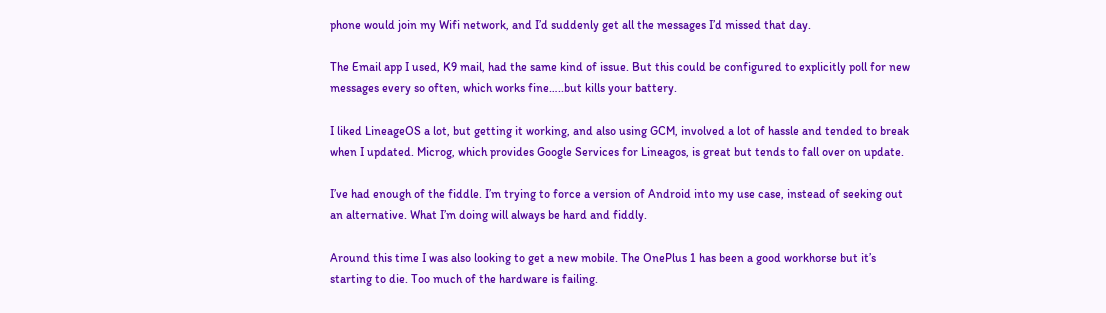phone would join my Wifi network, and I’d suddenly get all the messages I’d missed that day.

The Email app I used, K9 mail, had the same kind of issue. But this could be configured to explicitly poll for new messages every so often, which works fine…..but kills your battery.

I liked LineageOS a lot, but getting it working, and also using GCM, involved a lot of hassle and tended to break when I updated. Microg, which provides Google Services for Lineagos, is great but tends to fall over on update.

I’ve had enough of the fiddle. I’m trying to force a version of Android into my use case, instead of seeking out an alternative. What I’m doing will always be hard and fiddly.

Around this time I was also looking to get a new mobile. The OnePlus 1 has been a good workhorse but it’s starting to die. Too much of the hardware is failing.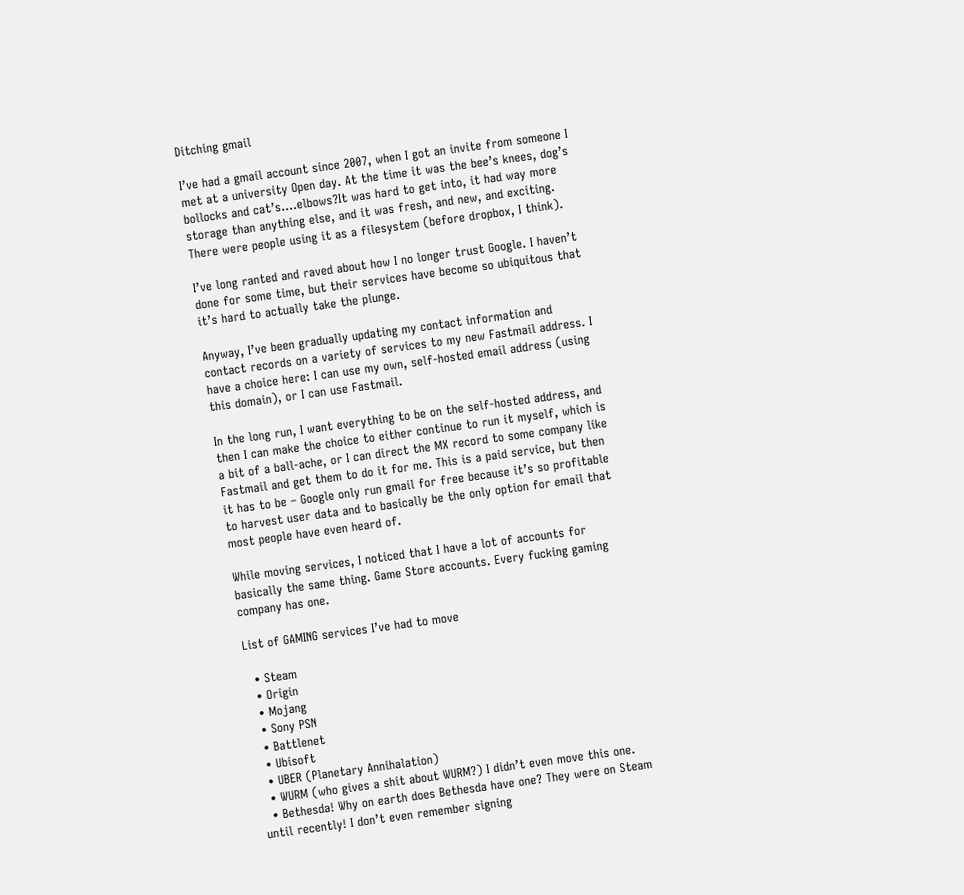Ditching gmail

I’ve had a gmail account since 2007, when I got an invite from someone I met at a university Open day. At the time it was the bee’s knees, dog’s bollocks and cat’s….elbows?It was hard to get into, it had way more storage than anything else, and it was fresh, and new, and exciting. There were people using it as a filesystem (before dropbox, I think).

I’ve long ranted and raved about how I no longer trust Google. I haven’t done for some time, but their services have become so ubiquitous that it’s hard to actually take the plunge.

Anyway, I’ve been gradually updating my contact information and contact records on a variety of services to my new Fastmail address. I have a choice here: I can use my own, self-hosted email address (using this domain), or I can use Fastmail.

In the long run, I want everything to be on the self-hosted address, and then I can make the choice to either continue to run it myself, which is a bit of a ball-ache, or I can direct the MX record to some company like Fastmail and get them to do it for me. This is a paid service, but then it has to be – Google only run gmail for free because it’s so profitable to harvest user data and to basically be the only option for email that most people have even heard of.

While moving services, I noticed that I have a lot of accounts for basically the same thing. Game Store accounts. Every fucking gaming company has one.

List of GAMING services I’ve had to move

  • Steam
  • Origin
  • Mojang
  • Sony PSN
  • Battlenet
  • Ubisoft
  • UBER (Planetary Annihalation)
  • WURM (who gives a shit about WURM?) I didn’t even move this one.
  • Bethesda! Why on earth does Bethesda have one? They were on Steam until recently! I don’t even remember signing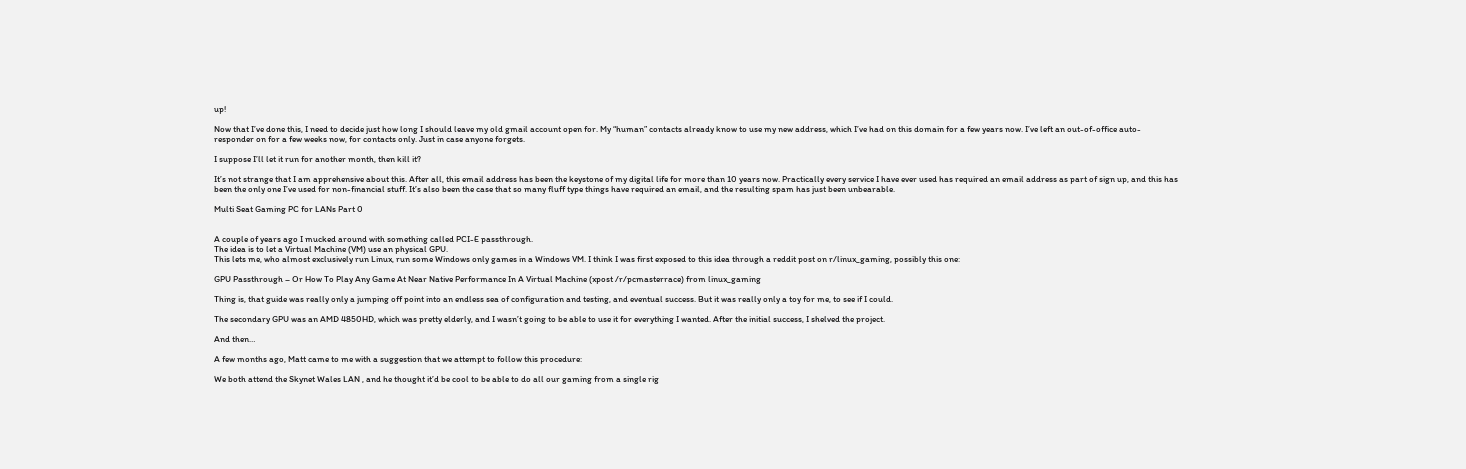up!

Now that I’ve done this, I need to decide just how long I should leave my old gmail account open for. My “human” contacts already know to use my new address, which I’ve had on this domain for a few years now. I’ve left an out-of-office auto-responder on for a few weeks now, for contacts only. Just in case anyone forgets.

I suppose I’ll let it run for another month, then kill it?

It’s not strange that I am apprehensive about this. After all, this email address has been the keystone of my digital life for more than 10 years now. Practically every service I have ever used has required an email address as part of sign up, and this has been the only one I’ve used for non-financial stuff. It’s also been the case that so many fluff type things have required an email, and the resulting spam has just been unbearable.

Multi Seat Gaming PC for LANs Part 0


A couple of years ago I mucked around with something called PCI-E passthrough.
The idea is to let a Virtual Machine (VM) use an physical GPU.
This lets me, who almost exclusively run Linux, run some Windows only games in a Windows VM. I think I was first exposed to this idea through a reddit post on r/linux_gaming, possibly this one:

GPU Passthrough – Or How To Play Any Game At Near Native Performance In A Virtual Machine (xpost /r/pcmasterrace) from linux_gaming

Thing is, that guide was really only a jumping off point into an endless sea of configuration and testing, and eventual success. But it was really only a toy for me, to see if I could.

The secondary GPU was an AMD 4850HD, which was pretty elderly, and I wasn’t going to be able to use it for everything I wanted. After the initial success, I shelved the project.

And then…

A few months ago, Matt came to me with a suggestion that we attempt to follow this procedure:

We both attend the Skynet Wales LAN , and he thought it’d be cool to be able to do all our gaming from a single rig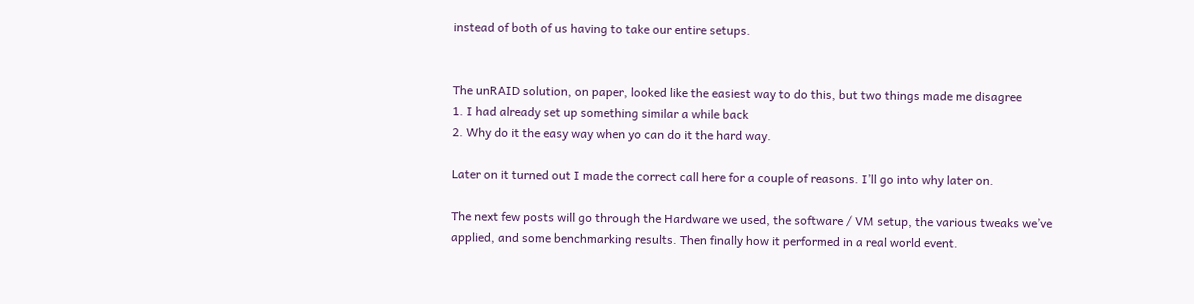instead of both of us having to take our entire setups.


The unRAID solution, on paper, looked like the easiest way to do this, but two things made me disagree
1. I had already set up something similar a while back
2. Why do it the easy way when yo can do it the hard way.

Later on it turned out I made the correct call here for a couple of reasons. I’ll go into why later on.

The next few posts will go through the Hardware we used, the software / VM setup, the various tweaks we’ve applied, and some benchmarking results. Then finally how it performed in a real world event.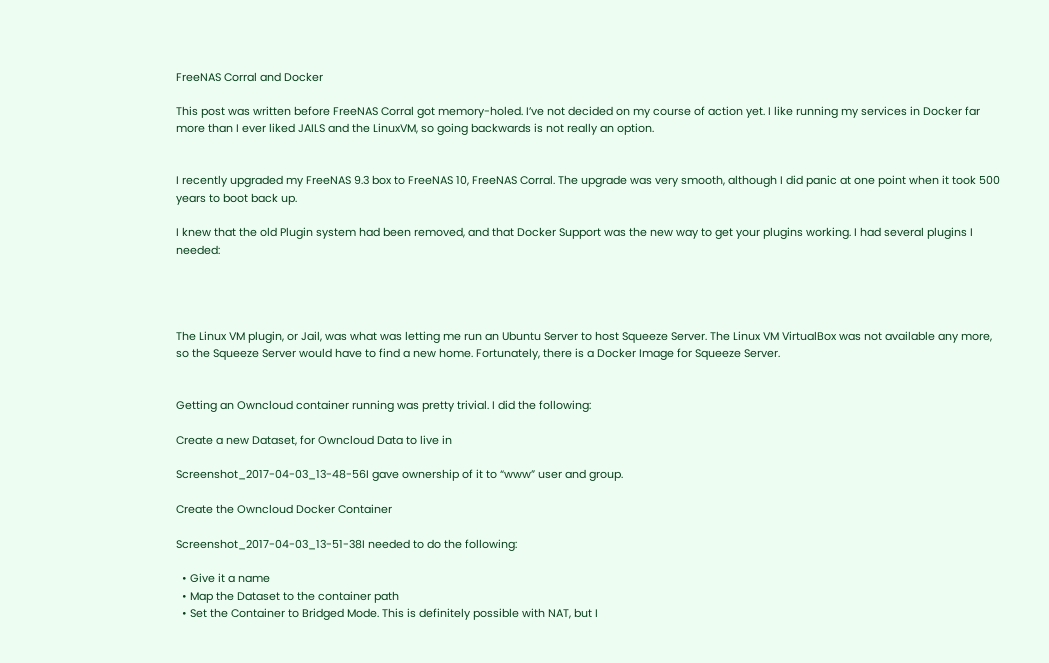FreeNAS Corral and Docker

This post was written before FreeNAS Corral got memory-holed. I’ve not decided on my course of action yet. I like running my services in Docker far more than I ever liked JAILS and the LinuxVM, so going backwards is not really an option.


I recently upgraded my FreeNAS 9.3 box to FreeNAS 10, FreeNAS Corral. The upgrade was very smooth, although I did panic at one point when it took 500 years to boot back up.

I knew that the old Plugin system had been removed, and that Docker Support was the new way to get your plugins working. I had several plugins I needed:




The Linux VM plugin, or Jail, was what was letting me run an Ubuntu Server to host Squeeze Server. The Linux VM VirtualBox was not available any more, so the Squeeze Server would have to find a new home. Fortunately, there is a Docker Image for Squeeze Server.


Getting an Owncloud container running was pretty trivial. I did the following:

Create a new Dataset, for Owncloud Data to live in

Screenshot_2017-04-03_13-48-56I gave ownership of it to “www” user and group.

Create the Owncloud Docker Container

Screenshot_2017-04-03_13-51-38I needed to do the following:

  • Give it a name
  • Map the Dataset to the container path
  • Set the Container to Bridged Mode. This is definitely possible with NAT, but I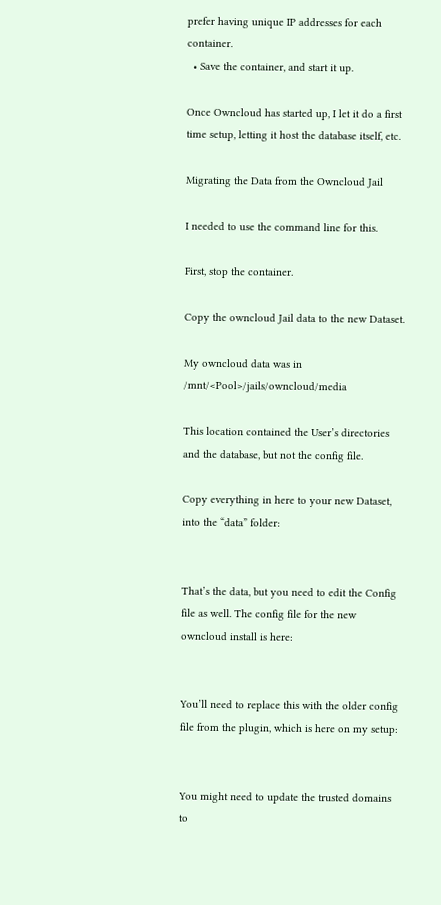prefer having unique IP addresses for each container.
  • Save the container, and start it up.

Once Owncloud has started up, I let it do a first time setup, letting it host the database itself, etc.

Migrating the Data from the Owncloud Jail

I needed to use the command line for this.

First, stop the container.

Copy the owncloud Jail data to the new Dataset.

My owncloud data was in /mnt/<Pool>/jails/owncloud/media

This location contained the User’s directories and the database, but not the config file.

Copy everything in here to your new Dataset, into the “data” folder:


That’s the data, but you need to edit the Config file as well. The config file for the new owncloud install is here:


You’ll need to replace this with the older config file from the plugin, which is here on my setup:


You might need to update the trusted domains to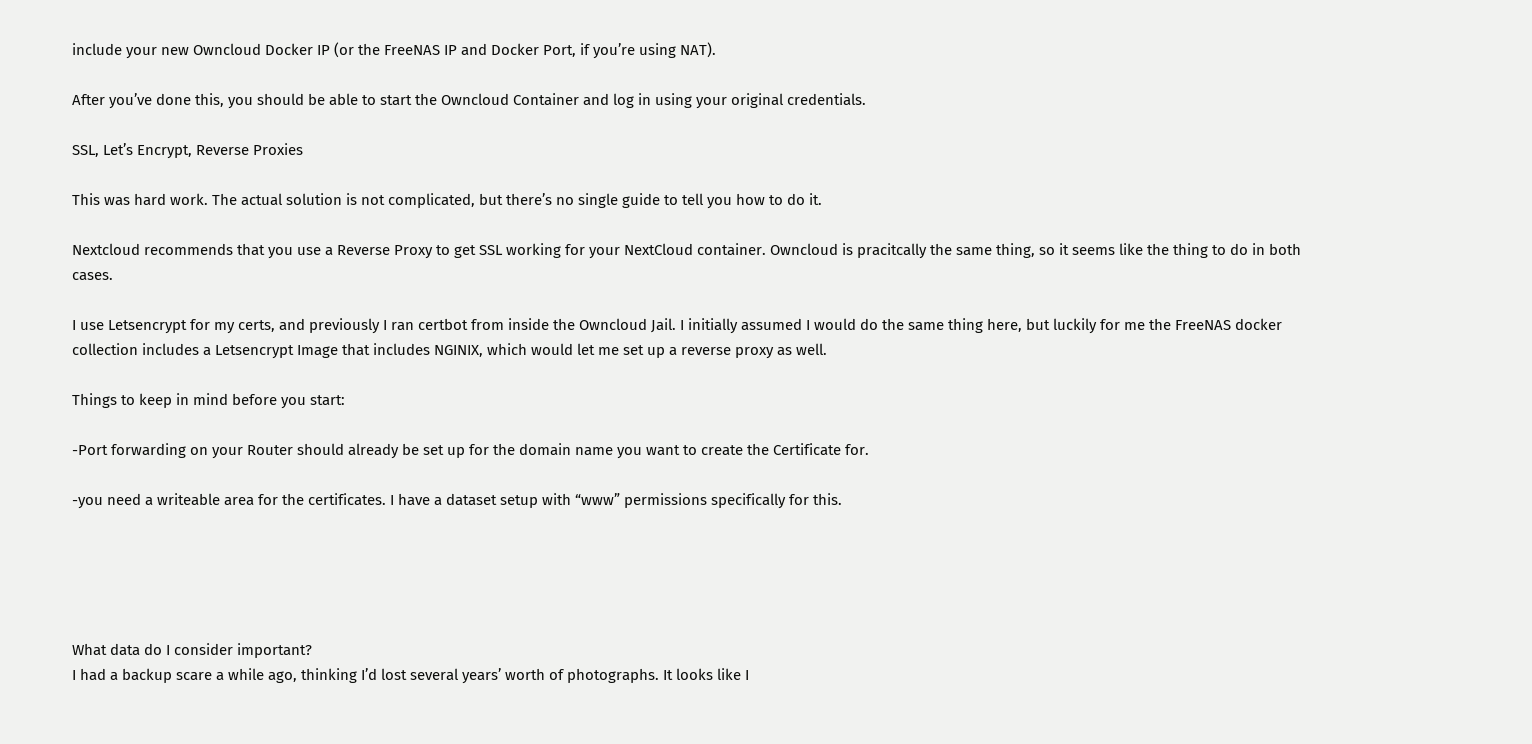include your new Owncloud Docker IP (or the FreeNAS IP and Docker Port, if you’re using NAT).

After you’ve done this, you should be able to start the Owncloud Container and log in using your original credentials.

SSL, Let’s Encrypt, Reverse Proxies

This was hard work. The actual solution is not complicated, but there’s no single guide to tell you how to do it.

Nextcloud recommends that you use a Reverse Proxy to get SSL working for your NextCloud container. Owncloud is pracitcally the same thing, so it seems like the thing to do in both cases.

I use Letsencrypt for my certs, and previously I ran certbot from inside the Owncloud Jail. I initially assumed I would do the same thing here, but luckily for me the FreeNAS docker collection includes a Letsencrypt Image that includes NGINIX, which would let me set up a reverse proxy as well.

Things to keep in mind before you start:

-Port forwarding on your Router should already be set up for the domain name you want to create the Certificate for.

-you need a writeable area for the certificates. I have a dataset setup with “www” permissions specifically for this.





What data do I consider important?
I had a backup scare a while ago, thinking I’d lost several years’ worth of photographs. It looks like I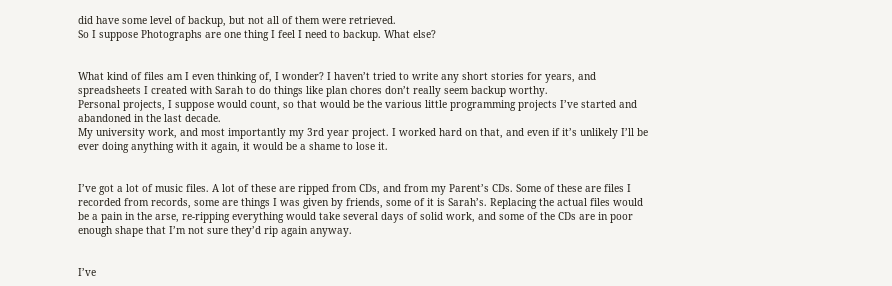did have some level of backup, but not all of them were retrieved.
So I suppose Photographs are one thing I feel I need to backup. What else?


What kind of files am I even thinking of, I wonder? I haven’t tried to write any short stories for years, and spreadsheets I created with Sarah to do things like plan chores don’t really seem backup worthy.
Personal projects, I suppose would count, so that would be the various little programming projects I’ve started and abandoned in the last decade.
My university work, and most importantly my 3rd year project. I worked hard on that, and even if it’s unlikely I’ll be ever doing anything with it again, it would be a shame to lose it.


I’ve got a lot of music files. A lot of these are ripped from CDs, and from my Parent’s CDs. Some of these are files I recorded from records, some are things I was given by friends, some of it is Sarah’s. Replacing the actual files would be a pain in the arse, re-ripping everything would take several days of solid work, and some of the CDs are in poor enough shape that I’m not sure they’d rip again anyway.


I’ve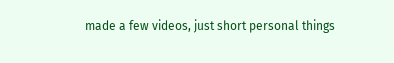made a few videos, just short personal things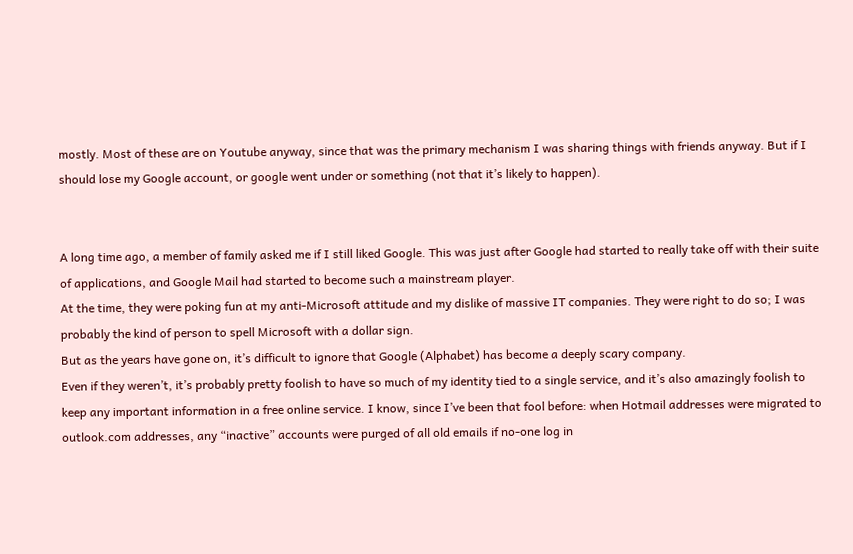mostly. Most of these are on Youtube anyway, since that was the primary mechanism I was sharing things with friends anyway. But if I should lose my Google account, or google went under or something (not that it’s likely to happen).


A long time ago, a member of family asked me if I still liked Google. This was just after Google had started to really take off with their suite of applications, and Google Mail had started to become such a mainstream player.
At the time, they were poking fun at my anti-Microsoft attitude and my dislike of massive IT companies. They were right to do so; I was probably the kind of person to spell Microsoft with a dollar sign.
But as the years have gone on, it’s difficult to ignore that Google (Alphabet) has become a deeply scary company.
Even if they weren’t, it’s probably pretty foolish to have so much of my identity tied to a single service, and it’s also amazingly foolish to keep any important information in a free online service. I know, since I’ve been that fool before: when Hotmail addresses were migrated to outlook.com addresses, any “inactive” accounts were purged of all old emails if no-one log in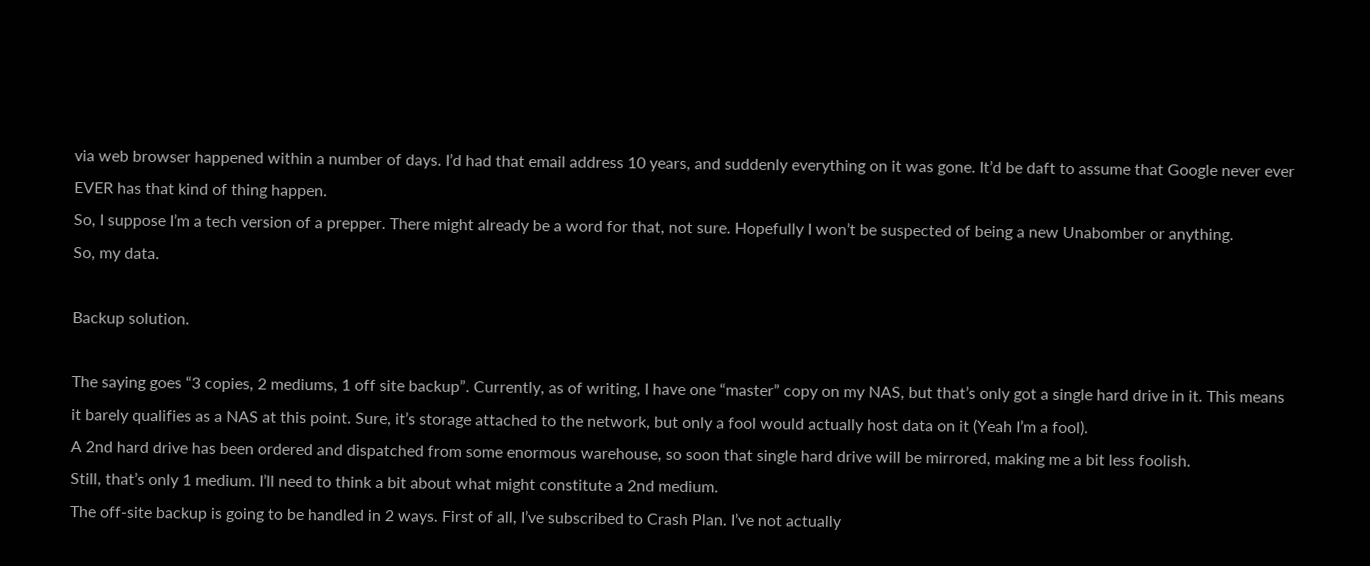via web browser happened within a number of days. I’d had that email address 10 years, and suddenly everything on it was gone. It’d be daft to assume that Google never ever EVER has that kind of thing happen.
So, I suppose I’m a tech version of a prepper. There might already be a word for that, not sure. Hopefully I won’t be suspected of being a new Unabomber or anything.
So, my data.

Backup solution.

The saying goes “3 copies, 2 mediums, 1 off site backup”. Currently, as of writing, I have one “master” copy on my NAS, but that’s only got a single hard drive in it. This means it barely qualifies as a NAS at this point. Sure, it’s storage attached to the network, but only a fool would actually host data on it (Yeah I’m a fool).
A 2nd hard drive has been ordered and dispatched from some enormous warehouse, so soon that single hard drive will be mirrored, making me a bit less foolish.
Still, that’s only 1 medium. I’ll need to think a bit about what might constitute a 2nd medium.
The off-site backup is going to be handled in 2 ways. First of all, I’ve subscribed to Crash Plan. I’ve not actually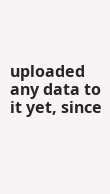uploaded any data to it yet, since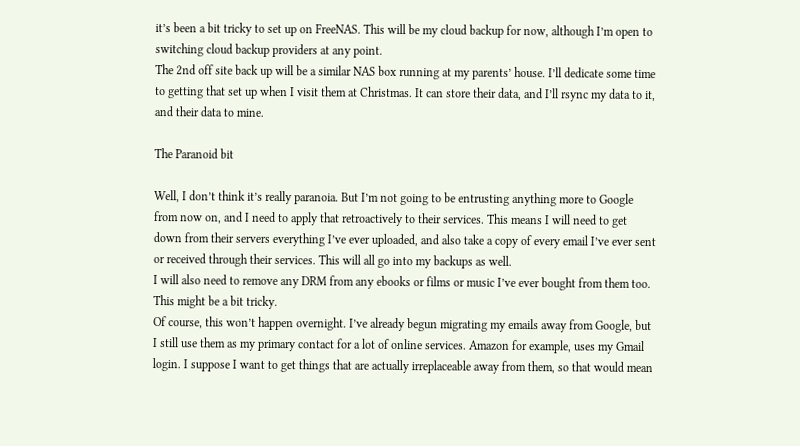it’s been a bit tricky to set up on FreeNAS. This will be my cloud backup for now, although I’m open to switching cloud backup providers at any point.
The 2nd off site back up will be a similar NAS box running at my parents’ house. I’ll dedicate some time to getting that set up when I visit them at Christmas. It can store their data, and I’ll rsync my data to it, and their data to mine.

The Paranoid bit

Well, I don’t think it’s really paranoia. But I’m not going to be entrusting anything more to Google from now on, and I need to apply that retroactively to their services. This means I will need to get down from their servers everything I’ve ever uploaded, and also take a copy of every email I’ve ever sent or received through their services. This will all go into my backups as well.
I will also need to remove any DRM from any ebooks or films or music I’ve ever bought from them too. This might be a bit tricky.
Of course, this won’t happen overnight. I’ve already begun migrating my emails away from Google, but I still use them as my primary contact for a lot of online services. Amazon for example, uses my Gmail login. I suppose I want to get things that are actually irreplaceable away from them, so that would mean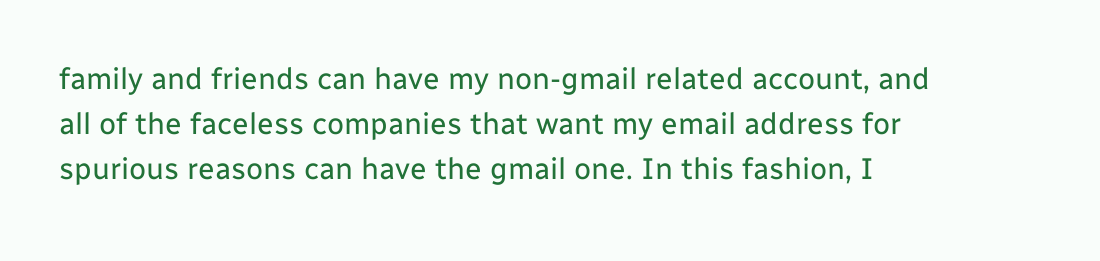family and friends can have my non-gmail related account, and all of the faceless companies that want my email address for spurious reasons can have the gmail one. In this fashion, I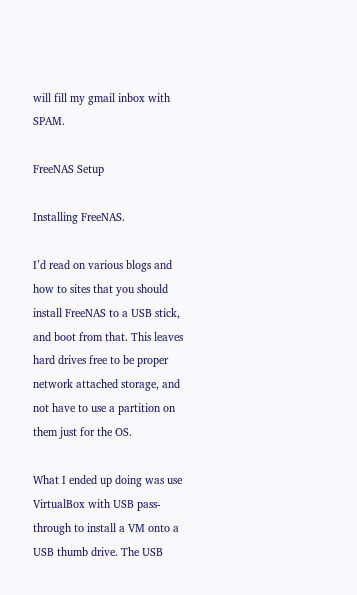will fill my gmail inbox with SPAM.

FreeNAS Setup

Installing FreeNAS.

I’d read on various blogs and how to sites that you should install FreeNAS to a USB stick, and boot from that. This leaves hard drives free to be proper network attached storage, and not have to use a partition on them just for the OS.

What I ended up doing was use VirtualBox with USB pass-through to install a VM onto a USB thumb drive. The USB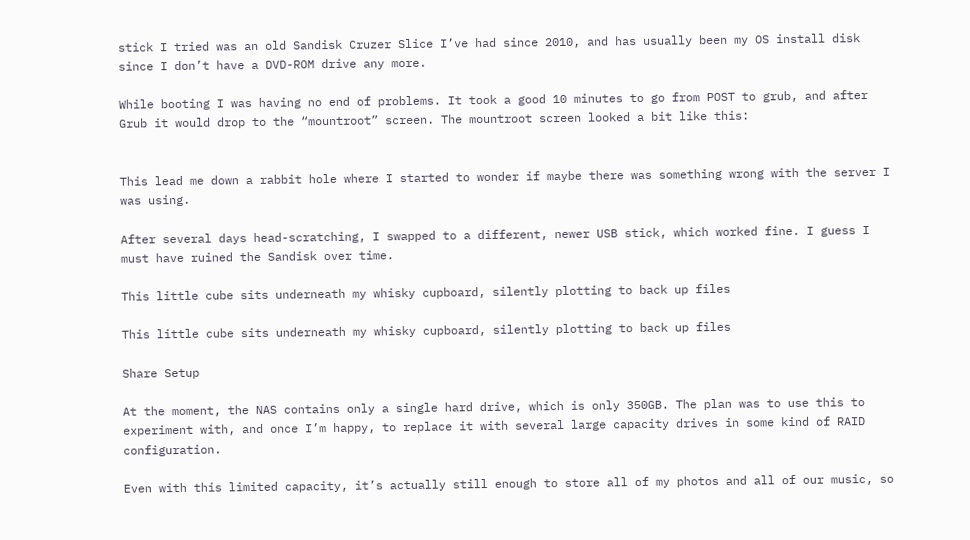stick I tried was an old Sandisk Cruzer Slice I’ve had since 2010, and has usually been my OS install disk since I don’t have a DVD-ROM drive any more.

While booting I was having no end of problems. It took a good 10 minutes to go from POST to grub, and after Grub it would drop to the “mountroot” screen. The mountroot screen looked a bit like this:


This lead me down a rabbit hole where I started to wonder if maybe there was something wrong with the server I was using.

After several days head-scratching, I swapped to a different, newer USB stick, which worked fine. I guess I must have ruined the Sandisk over time.

This little cube sits underneath my whisky cupboard, silently plotting to back up files

This little cube sits underneath my whisky cupboard, silently plotting to back up files

Share Setup

At the moment, the NAS contains only a single hard drive, which is only 350GB. The plan was to use this to experiment with, and once I’m happy, to replace it with several large capacity drives in some kind of RAID configuration.

Even with this limited capacity, it’s actually still enough to store all of my photos and all of our music, so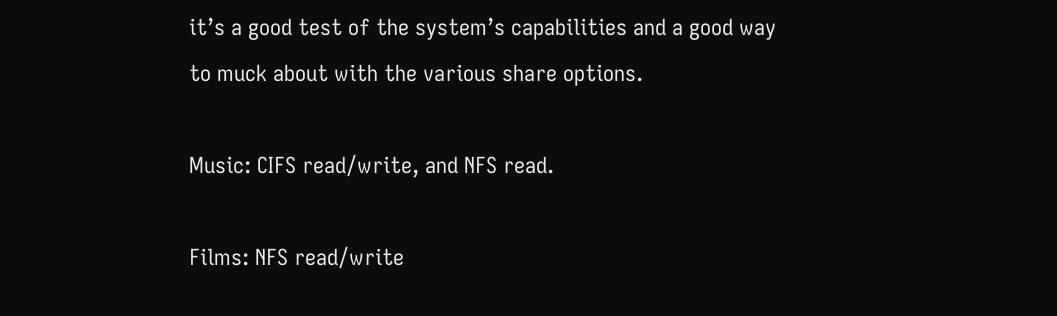it’s a good test of the system’s capabilities and a good way to muck about with the various share options.

Music: CIFS read/write, and NFS read.

Films: NFS read/write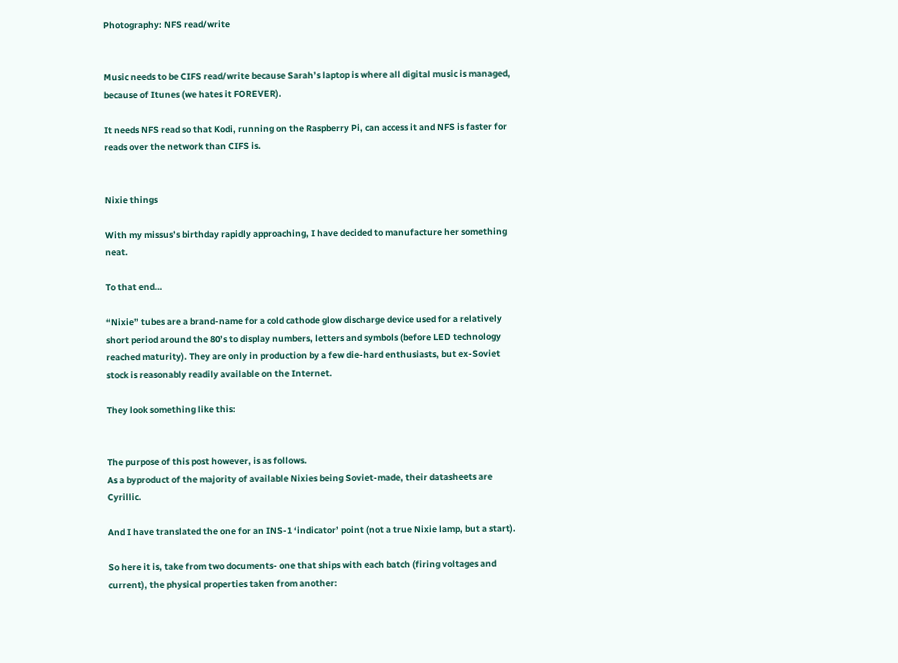Photography: NFS read/write


Music needs to be CIFS read/write because Sarah’s laptop is where all digital music is managed, because of Itunes (we hates it FOREVER).

It needs NFS read so that Kodi, running on the Raspberry Pi, can access it and NFS is faster for reads over the network than CIFS is.


Nixie things

With my missus’s birthday rapidly approaching, I have decided to manufacture her something neat.

To that end…

“Nixie” tubes are a brand-name for a cold cathode glow discharge device used for a relatively short period around the 80’s to display numbers, letters and symbols (before LED technology reached maturity). They are only in production by a few die-hard enthusiasts, but ex-Soviet stock is reasonably readily available on the Internet.

They look something like this:


The purpose of this post however, is as follows.
As a byproduct of the majority of available Nixies being Soviet-made, their datasheets are Cyrillic.

And I have translated the one for an INS-1 ‘indicator’ point (not a true Nixie lamp, but a start).

So here it is, take from two documents- one that ships with each batch (firing voltages and current), the physical properties taken from another: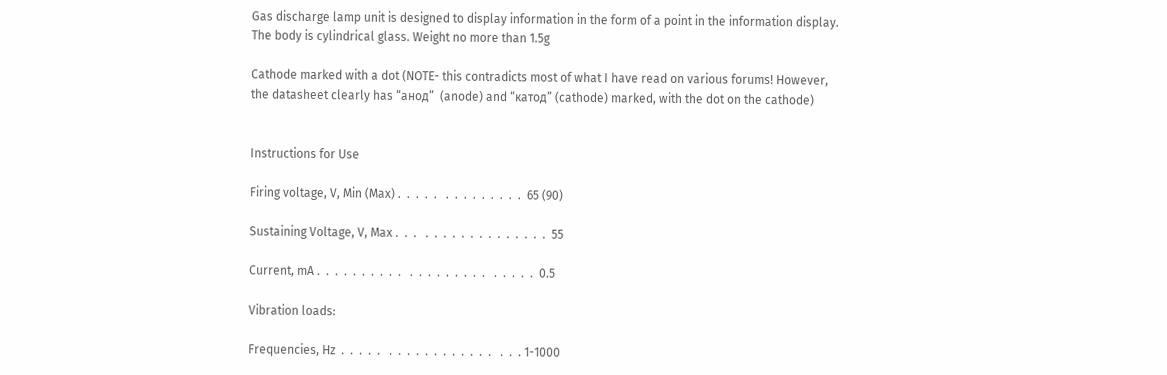Gas discharge lamp unit is designed to display information in the form of a point in the information display.
The body is cylindrical glass. Weight no more than 1.5g

Cathode marked with a dot (NOTE- this contradicts most of what I have read on various forums! However,  the datasheet clearly has “анод”  (anode) and “катод” (cathode) marked, with the dot on the cathode)


Instructions for Use

Firing voltage, V, Min (Max) .  .  .  .  .   .  .  .  .  .  .  .  .  .  65 (90)

Sustaining Voltage, V, Max .  .  .   .  .  .  .  .  .  .  .  .  .  .  .  .  .  55

Current, mA .  .  .  .  .  .  .  .  .  .   .  .  .  .  .  .  .  .  .   .  .  .  .  .  0.5

Vibration loads:

Frequencies, Hz  .  .  .  .  .   .  .  .  .  .  .  .  .  .  .  .  .   .  .  . 1-1000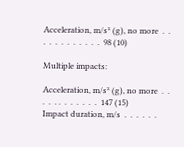Acceleration, m/s² (g), no more  .  .  .  .  .  .  .  .  .  .  .  .  98 (10)

Multiple impacts:

Acceleration, m/s² (g), no more  .  .  .  .  . .  .  .  .  .  .  .  147 (15)
Impact duration, m/s  .  .  .  .  .  .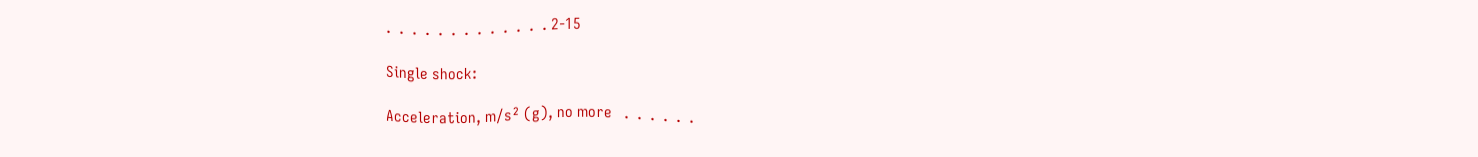.  .  .  .  .  .  .  .  .  .  .  .  . 2-15

Single shock:

Acceleration, m/s² (g), no more   .  .  .  .  .  .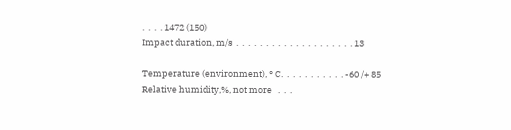.  .  .  . 1472 (150)
Impact duration, m/s  .  .  .  .  .  .  .  .  .  .  .  .  .  .  .  .  .  .  .  . 13

Temperature (environment), ° C.  .  .  .  .  .  .  .  .  .  . -60 /+ 85
Relative humidity,%, not more   .  .  .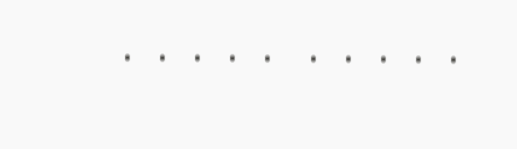.  .  .  .  .   .  .  .  .  .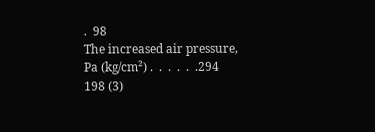.  98
The increased air pressure, Pa (kg/cm²) .  .  .  .  .  .294 198 (3)